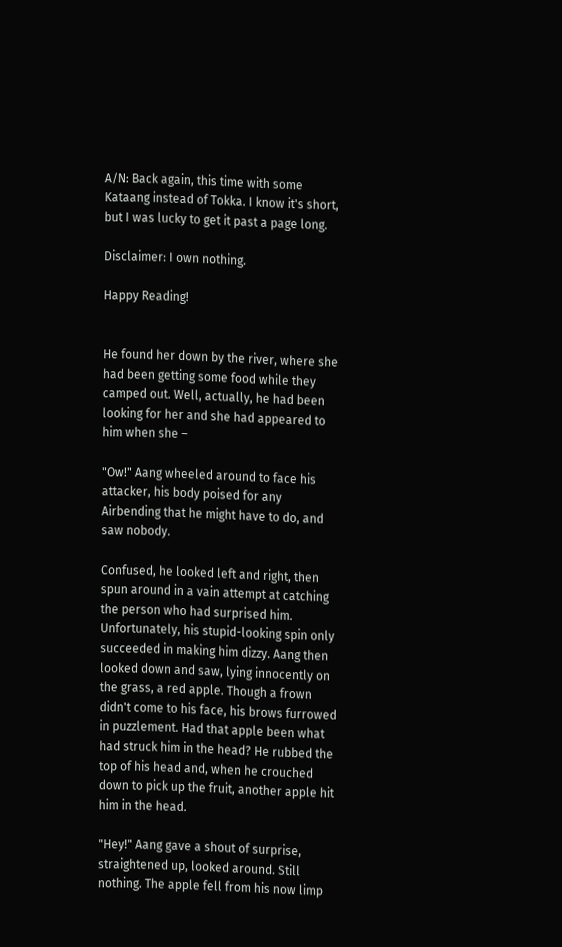A/N: Back again, this time with some Kataang instead of Tokka. I know it's short, but I was lucky to get it past a page long.

Disclaimer: I own nothing.

Happy Reading!


He found her down by the river, where she had been getting some food while they camped out. Well, actually, he had been looking for her and she had appeared to him when she –

"Ow!" Aang wheeled around to face his attacker, his body poised for any Airbending that he might have to do, and saw nobody.

Confused, he looked left and right, then spun around in a vain attempt at catching the person who had surprised him. Unfortunately, his stupid-looking spin only succeeded in making him dizzy. Aang then looked down and saw, lying innocently on the grass, a red apple. Though a frown didn't come to his face, his brows furrowed in puzzlement. Had that apple been what had struck him in the head? He rubbed the top of his head and, when he crouched down to pick up the fruit, another apple hit him in the head.

"Hey!" Aang gave a shout of surprise, straightened up, looked around. Still nothing. The apple fell from his now limp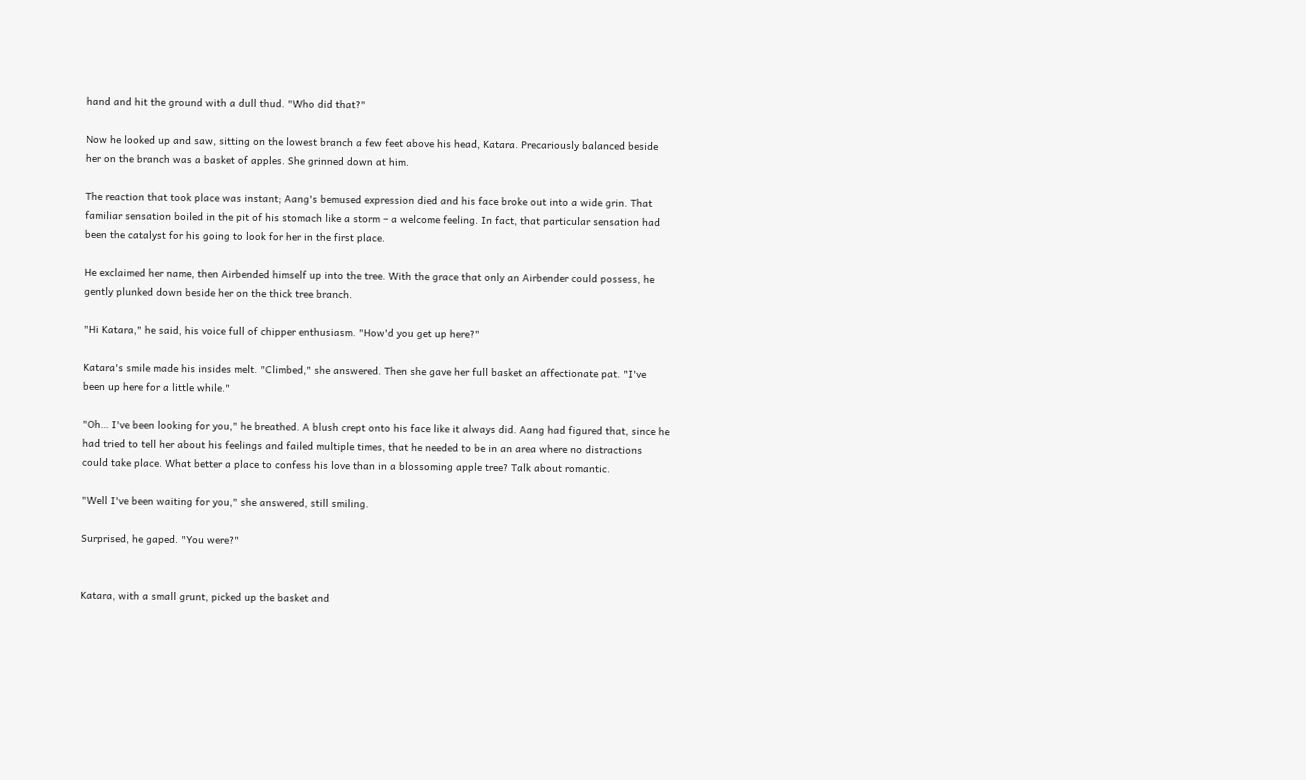hand and hit the ground with a dull thud. "Who did that?"

Now he looked up and saw, sitting on the lowest branch a few feet above his head, Katara. Precariously balanced beside her on the branch was a basket of apples. She grinned down at him.

The reaction that took place was instant; Aang's bemused expression died and his face broke out into a wide grin. That familiar sensation boiled in the pit of his stomach like a storm – a welcome feeling. In fact, that particular sensation had been the catalyst for his going to look for her in the first place.

He exclaimed her name, then Airbended himself up into the tree. With the grace that only an Airbender could possess, he gently plunked down beside her on the thick tree branch.

"Hi Katara," he said, his voice full of chipper enthusiasm. "How'd you get up here?"

Katara's smile made his insides melt. "Climbed," she answered. Then she gave her full basket an affectionate pat. "I've been up here for a little while."

"Oh… I've been looking for you," he breathed. A blush crept onto his face like it always did. Aang had figured that, since he had tried to tell her about his feelings and failed multiple times, that he needed to be in an area where no distractions could take place. What better a place to confess his love than in a blossoming apple tree? Talk about romantic.

"Well I've been waiting for you," she answered, still smiling.

Surprised, he gaped. "You were?"


Katara, with a small grunt, picked up the basket and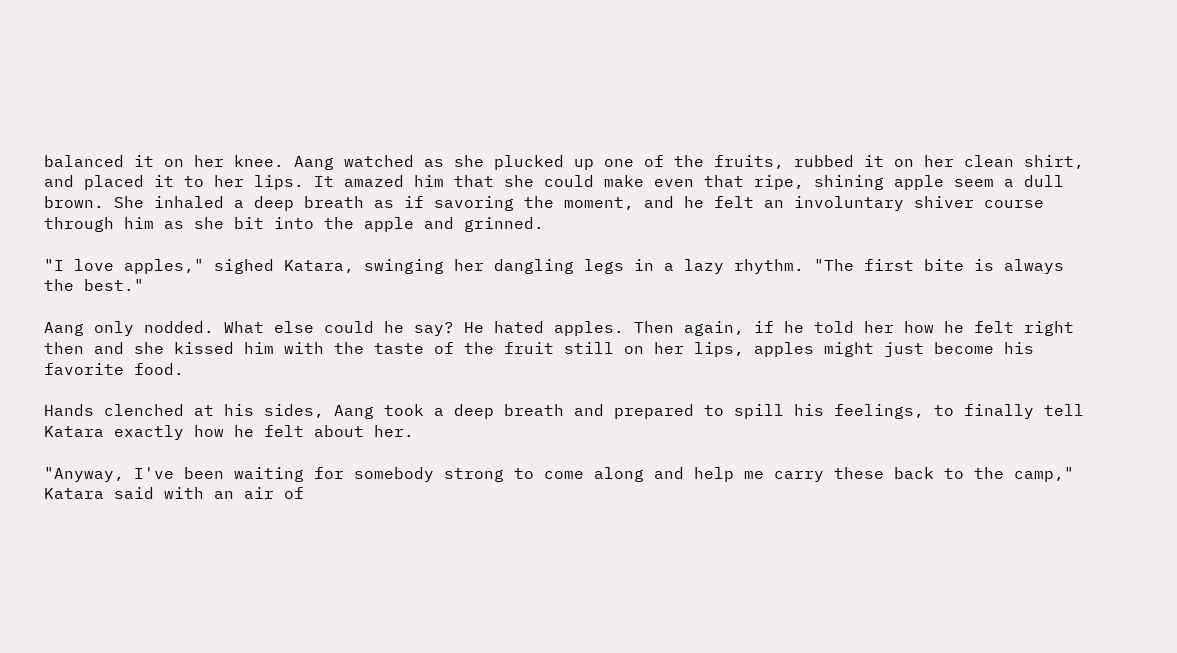balanced it on her knee. Aang watched as she plucked up one of the fruits, rubbed it on her clean shirt, and placed it to her lips. It amazed him that she could make even that ripe, shining apple seem a dull brown. She inhaled a deep breath as if savoring the moment, and he felt an involuntary shiver course through him as she bit into the apple and grinned.

"I love apples," sighed Katara, swinging her dangling legs in a lazy rhythm. "The first bite is always the best."

Aang only nodded. What else could he say? He hated apples. Then again, if he told her how he felt right then and she kissed him with the taste of the fruit still on her lips, apples might just become his favorite food.

Hands clenched at his sides, Aang took a deep breath and prepared to spill his feelings, to finally tell Katara exactly how he felt about her.

"Anyway, I've been waiting for somebody strong to come along and help me carry these back to the camp," Katara said with an air of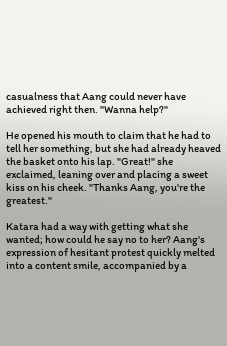casualness that Aang could never have achieved right then. "Wanna help?"

He opened his mouth to claim that he had to tell her something, but she had already heaved the basket onto his lap. "Great!" she exclaimed, leaning over and placing a sweet kiss on his cheek. "Thanks Aang, you're the greatest."

Katara had a way with getting what she wanted; how could he say no to her? Aang's expression of hesitant protest quickly melted into a content smile, accompanied by a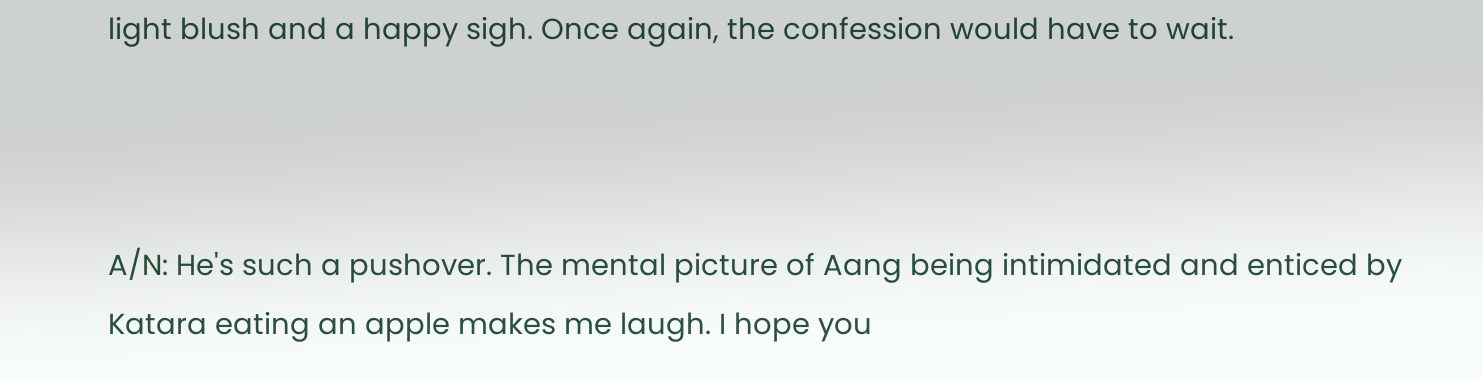light blush and a happy sigh. Once again, the confession would have to wait.



A/N: He's such a pushover. The mental picture of Aang being intimidated and enticed by Katara eating an apple makes me laugh. I hope you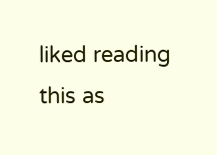liked reading this as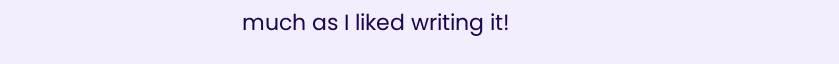much as I liked writing it!